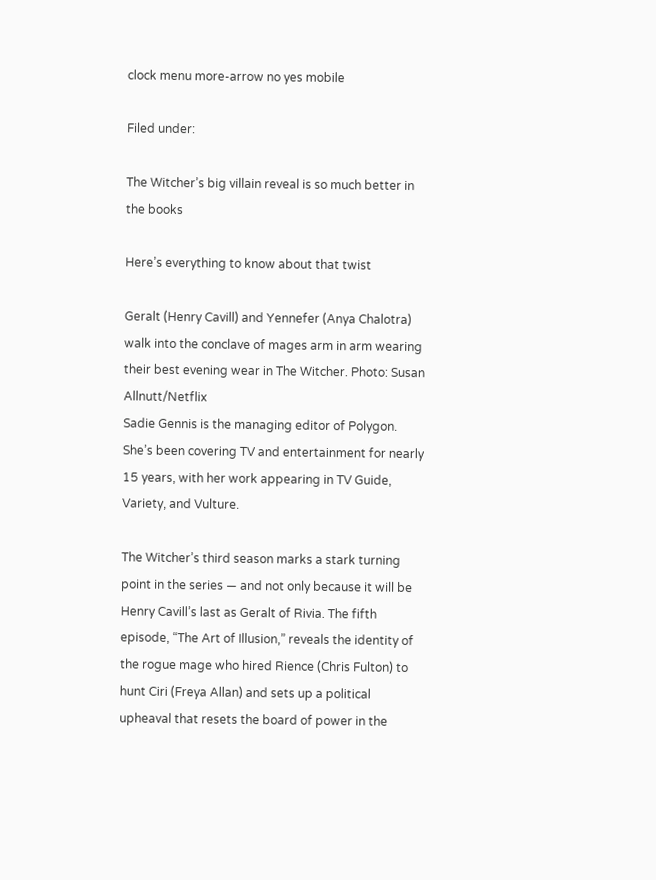clock menu more-arrow no yes mobile

Filed under:

The Witcher’s big villain reveal is so much better in the books

Here’s everything to know about that twist

Geralt (Henry Cavill) and Yennefer (Anya Chalotra) walk into the conclave of mages arm in arm wearing their best evening wear in The Witcher. Photo: Susan Allnutt/Netflix
Sadie Gennis is the managing editor of Polygon. She’s been covering TV and entertainment for nearly 15 years, with her work appearing in TV Guide, Variety, and Vulture.

The Witcher’s third season marks a stark turning point in the series — and not only because it will be Henry Cavill’s last as Geralt of Rivia. The fifth episode, “The Art of Illusion,” reveals the identity of the rogue mage who hired Rience (Chris Fulton) to hunt Ciri (Freya Allan) and sets up a political upheaval that resets the board of power in the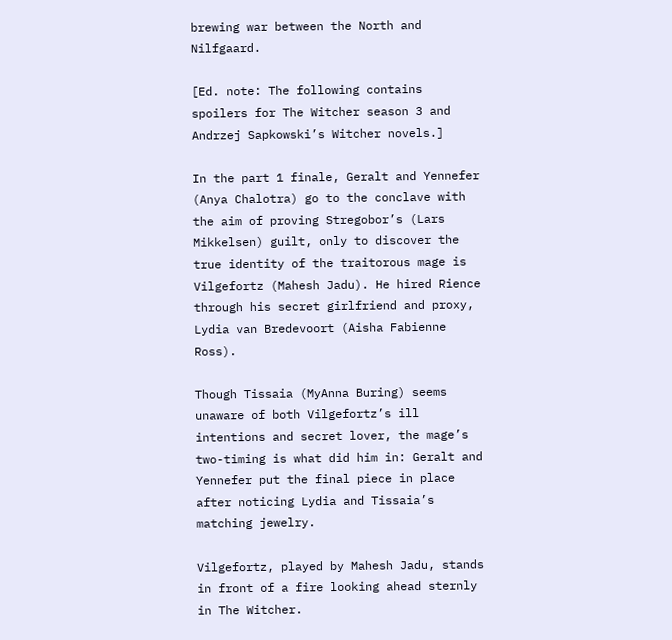brewing war between the North and Nilfgaard.

[Ed. note: The following contains spoilers for The Witcher season 3 and Andrzej Sapkowski’s Witcher novels.]

In the part 1 finale, Geralt and Yennefer (Anya Chalotra) go to the conclave with the aim of proving Stregobor’s (Lars Mikkelsen) guilt, only to discover the true identity of the traitorous mage is Vilgefortz (Mahesh Jadu). He hired Rience through his secret girlfriend and proxy, Lydia van Bredevoort (Aisha Fabienne Ross).

Though Tissaia (MyAnna Buring) seems unaware of both Vilgefortz’s ill intentions and secret lover, the mage’s two-timing is what did him in: Geralt and Yennefer put the final piece in place after noticing Lydia and Tissaia’s matching jewelry.

Vilgefortz, played by Mahesh Jadu, stands in front of a fire looking ahead sternly in The Witcher.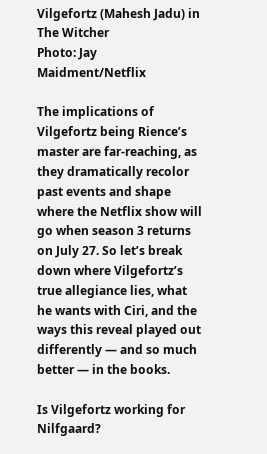Vilgefortz (Mahesh Jadu) in The Witcher
Photo: Jay Maidment/Netflix

The implications of Vilgefortz being Rience’s master are far-reaching, as they dramatically recolor past events and shape where the Netflix show will go when season 3 returns on July 27. So let’s break down where Vilgefortz’s true allegiance lies, what he wants with Ciri, and the ways this reveal played out differently — and so much better — in the books.

Is Vilgefortz working for Nilfgaard?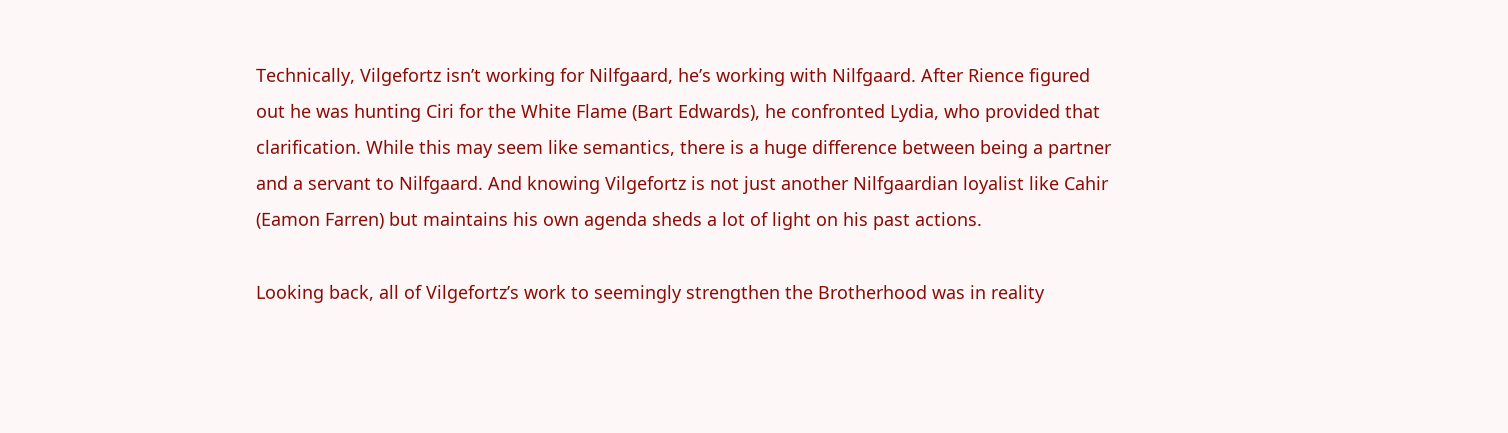Technically, Vilgefortz isn’t working for Nilfgaard, he’s working with Nilfgaard. After Rience figured out he was hunting Ciri for the White Flame (Bart Edwards), he confronted Lydia, who provided that clarification. While this may seem like semantics, there is a huge difference between being a partner and a servant to Nilfgaard. And knowing Vilgefortz is not just another Nilfgaardian loyalist like Cahir (Eamon Farren) but maintains his own agenda sheds a lot of light on his past actions.

Looking back, all of Vilgefortz’s work to seemingly strengthen the Brotherhood was in reality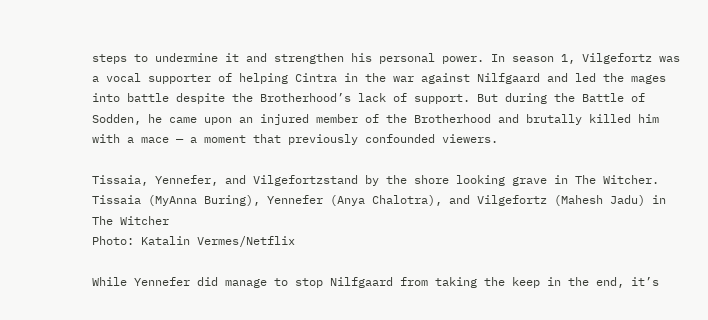steps to undermine it and strengthen his personal power. In season 1, Vilgefortz was a vocal supporter of helping Cintra in the war against Nilfgaard and led the mages into battle despite the Brotherhood’s lack of support. But during the Battle of Sodden, he came upon an injured member of the Brotherhood and brutally killed him with a mace — a moment that previously confounded viewers.

Tissaia, Yennefer, and Vilgefortzstand by the shore looking grave in The Witcher.
Tissaia (MyAnna Buring), Yennefer (Anya Chalotra), and Vilgefortz (Mahesh Jadu) in The Witcher
Photo: Katalin Vermes/Netflix

While Yennefer did manage to stop Nilfgaard from taking the keep in the end, it’s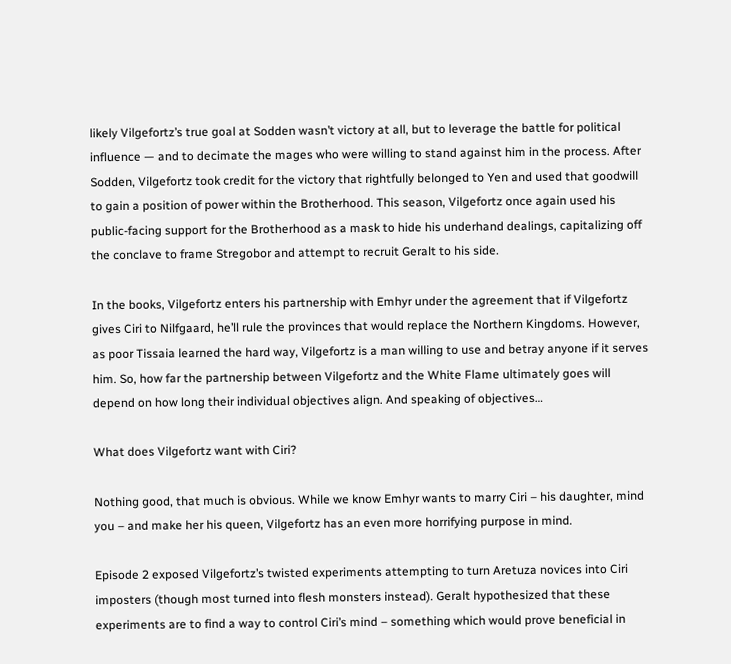likely Vilgefortz’s true goal at Sodden wasn’t victory at all, but to leverage the battle for political influence — and to decimate the mages who were willing to stand against him in the process. After Sodden, Vilgefortz took credit for the victory that rightfully belonged to Yen and used that goodwill to gain a position of power within the Brotherhood. This season, Vilgefortz once again used his public-facing support for the Brotherhood as a mask to hide his underhand dealings, capitalizing off the conclave to frame Stregobor and attempt to recruit Geralt to his side.

In the books, Vilgefortz enters his partnership with Emhyr under the agreement that if Vilgefortz gives Ciri to Nilfgaard, he’ll rule the provinces that would replace the Northern Kingdoms. However, as poor Tissaia learned the hard way, Vilgefortz is a man willing to use and betray anyone if it serves him. So, how far the partnership between Vilgefortz and the White Flame ultimately goes will depend on how long their individual objectives align. And speaking of objectives…

What does Vilgefortz want with Ciri?

Nothing good, that much is obvious. While we know Emhyr wants to marry Ciri – his daughter, mind you – and make her his queen, Vilgefortz has an even more horrifying purpose in mind.

Episode 2 exposed Vilgefortz’s twisted experiments attempting to turn Aretuza novices into Ciri imposters (though most turned into flesh monsters instead). Geralt hypothesized that these experiments are to find a way to control Ciri’s mind – something which would prove beneficial in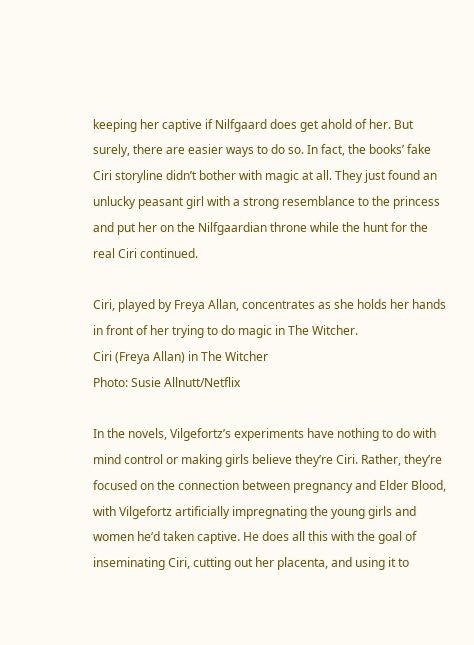keeping her captive if Nilfgaard does get ahold of her. But surely, there are easier ways to do so. In fact, the books’ fake Ciri storyline didn’t bother with magic at all. They just found an unlucky peasant girl with a strong resemblance to the princess and put her on the Nilfgaardian throne while the hunt for the real Ciri continued.

Ciri, played by Freya Allan, concentrates as she holds her hands in front of her trying to do magic in The Witcher.
Ciri (Freya Allan) in The Witcher
Photo: Susie Allnutt/Netflix

In the novels, Vilgefortz’s experiments have nothing to do with mind control or making girls believe they’re Ciri. Rather, they’re focused on the connection between pregnancy and Elder Blood, with Vilgefortz artificially impregnating the young girls and women he’d taken captive. He does all this with the goal of inseminating Ciri, cutting out her placenta, and using it to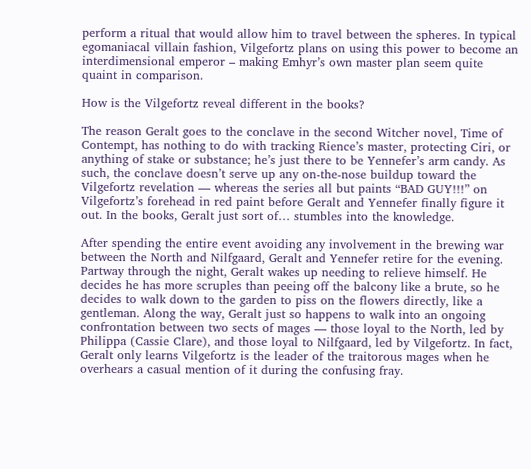perform a ritual that would allow him to travel between the spheres. In typical egomaniacal villain fashion, Vilgefortz plans on using this power to become an interdimensional emperor – making Emhyr’s own master plan seem quite quaint in comparison.

How is the Vilgefortz reveal different in the books?

The reason Geralt goes to the conclave in the second Witcher novel, Time of Contempt, has nothing to do with tracking Rience’s master, protecting Ciri, or anything of stake or substance; he’s just there to be Yennefer’s arm candy. As such, the conclave doesn’t serve up any on-the-nose buildup toward the Vilgefortz revelation — whereas the series all but paints “BAD GUY!!!” on Vilgefortz’s forehead in red paint before Geralt and Yennefer finally figure it out. In the books, Geralt just sort of… stumbles into the knowledge.

After spending the entire event avoiding any involvement in the brewing war between the North and Nilfgaard, Geralt and Yennefer retire for the evening. Partway through the night, Geralt wakes up needing to relieve himself. He decides he has more scruples than peeing off the balcony like a brute, so he decides to walk down to the garden to piss on the flowers directly, like a gentleman. Along the way, Geralt just so happens to walk into an ongoing confrontation between two sects of mages — those loyal to the North, led by Philippa (Cassie Clare), and those loyal to Nilfgaard, led by Vilgefortz. In fact, Geralt only learns Vilgefortz is the leader of the traitorous mages when he overhears a casual mention of it during the confusing fray.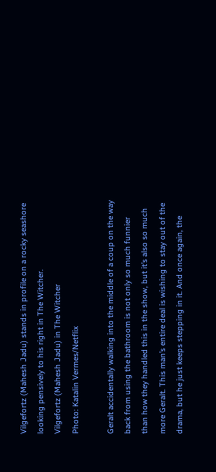Vilgefortz (Mahesh Jadu) stands in profile on a rocky seashore looking pensively to his right in The Witcher.
Vilgefortz (Mahesh Jadu) in The Witcher
Photo: Katalin Vermes/Netflix

Geralt accidentally walking into the middle of a coup on the way back from using the bathroom is not only so much funnier than how they handled this in the show, but it’s also so much more Geralt. This man’s entire deal is wishing to stay out of the drama, but he just keeps stepping in it. And once again, the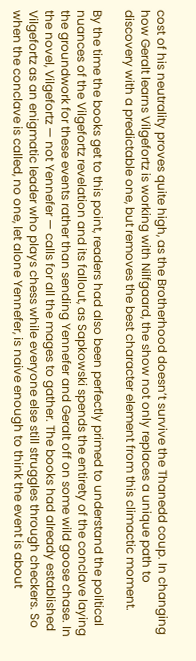cost of his neutrality proves quite high, as the Brotherhood doesn’t survive the Thanedd coup. In changing how Geralt learns Vilgefortz is working with Nilfgaard, the show not only replaces a unique path to discovery with a predictable one, but removes the best character element from this climactic moment.

By the time the books get to this point, readers had also been perfectly primed to understand the political nuances of the Vilgefortz revelation and its fallout, as Sapkowski spends the entirety of the conclave laying the groundwork for these events rather than sending Yennefer and Geralt off on some wild goose chase. In the novel, Vilgefortz — not Yennefer — calls for all the mages to gather. The books had already established Vilgefortz as an enigmatic leader who plays chess while everyone else still struggles through checkers. So when the conclave is called, no one, let alone Yennefer, is naive enough to think the event is about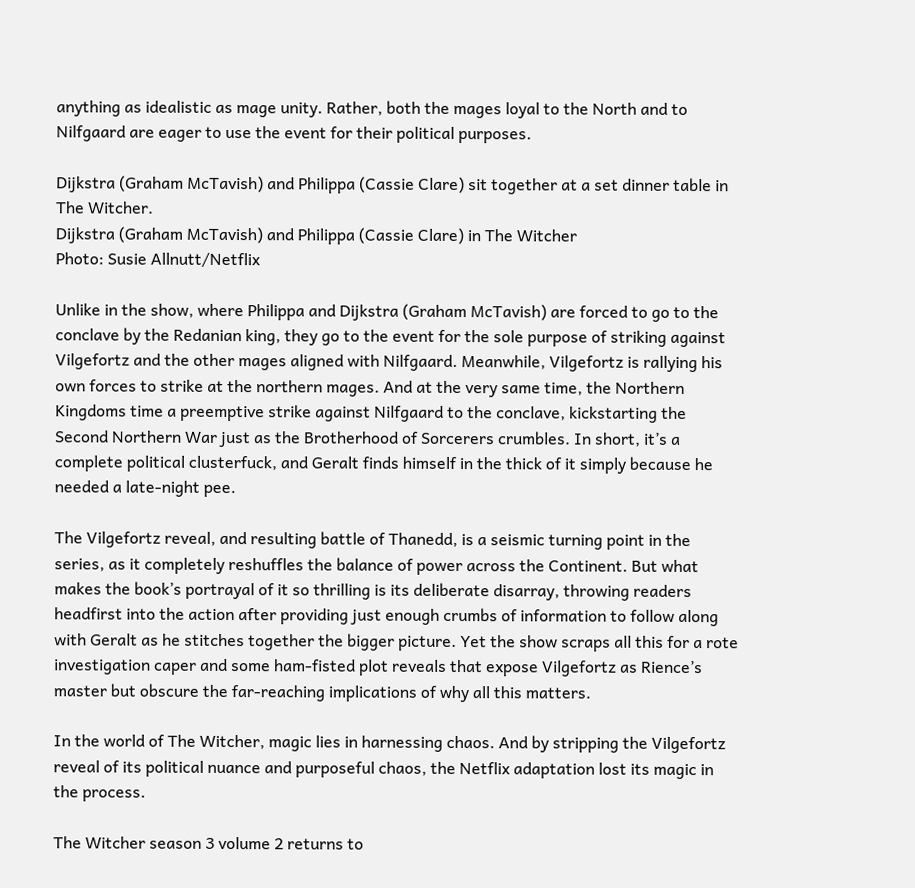anything as idealistic as mage unity. Rather, both the mages loyal to the North and to Nilfgaard are eager to use the event for their political purposes.

Dijkstra (Graham McTavish) and Philippa (Cassie Clare) sit together at a set dinner table in The Witcher.
Dijkstra (Graham McTavish) and Philippa (Cassie Clare) in The Witcher
Photo: Susie Allnutt/Netflix

Unlike in the show, where Philippa and Dijkstra (Graham McTavish) are forced to go to the conclave by the Redanian king, they go to the event for the sole purpose of striking against Vilgefortz and the other mages aligned with Nilfgaard. Meanwhile, Vilgefortz is rallying his own forces to strike at the northern mages. And at the very same time, the Northern Kingdoms time a preemptive strike against Nilfgaard to the conclave, kickstarting the Second Northern War just as the Brotherhood of Sorcerers crumbles. In short, it’s a complete political clusterfuck, and Geralt finds himself in the thick of it simply because he needed a late-night pee.

The Vilgefortz reveal, and resulting battle of Thanedd, is a seismic turning point in the series, as it completely reshuffles the balance of power across the Continent. But what makes the book’s portrayal of it so thrilling is its deliberate disarray, throwing readers headfirst into the action after providing just enough crumbs of information to follow along with Geralt as he stitches together the bigger picture. Yet the show scraps all this for a rote investigation caper and some ham-fisted plot reveals that expose Vilgefortz as Rience’s master but obscure the far-reaching implications of why all this matters.

In the world of The Witcher, magic lies in harnessing chaos. And by stripping the Vilgefortz reveal of its political nuance and purposeful chaos, the Netflix adaptation lost its magic in the process.

The Witcher season 3 volume 2 returns to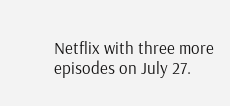Netflix with three more episodes on July 27.